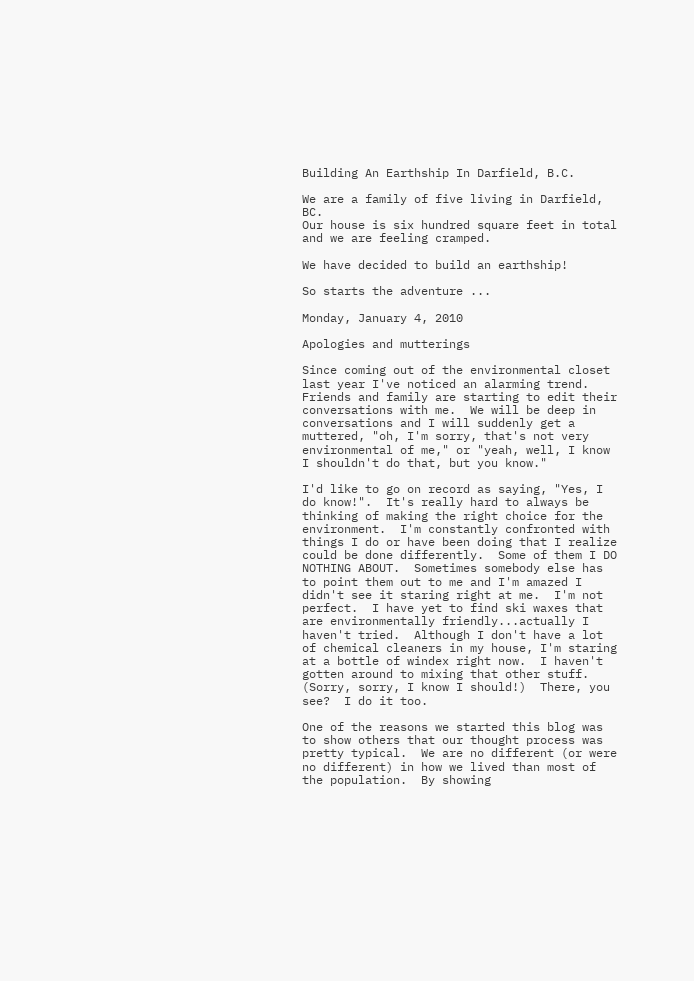Building An Earthship In Darfield, B.C.

We are a family of five living in Darfield, BC.
Our house is six hundred square feet in total and we are feeling cramped.

We have decided to build an earthship!

So starts the adventure ...

Monday, January 4, 2010

Apologies and mutterings

Since coming out of the environmental closet last year I've noticed an alarming trend.  Friends and family are starting to edit their conversations with me.  We will be deep in conversations and I will suddenly get a muttered, "oh, I'm sorry, that's not very environmental of me," or "yeah, well, I know I shouldn't do that, but you know."

I'd like to go on record as saying, "Yes, I do know!".  It's really hard to always be thinking of making the right choice for the environment.  I'm constantly confronted with things I do or have been doing that I realize could be done differently.  Some of them I DO NOTHING ABOUT.  Sometimes somebody else has to point them out to me and I'm amazed I didn't see it staring right at me.  I'm not perfect.  I have yet to find ski waxes that are environmentally friendly...actually I haven't tried.  Although I don't have a lot of chemical cleaners in my house, I'm staring at a bottle of windex right now.  I haven't gotten around to mixing that other stuff. (Sorry, sorry, I know I should!)  There, you see?  I do it too.

One of the reasons we started this blog was to show others that our thought process was pretty typical.  We are no different (or were no different) in how we lived than most of the population.  By showing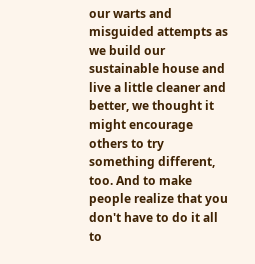our warts and misguided attempts as we build our sustainable house and live a little cleaner and better, we thought it might encourage others to try something different, too. And to make people realize that you don't have to do it all to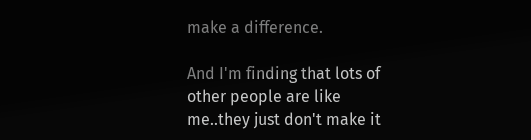make a difference.

And I'm finding that lots of other people are like me..they just don't make it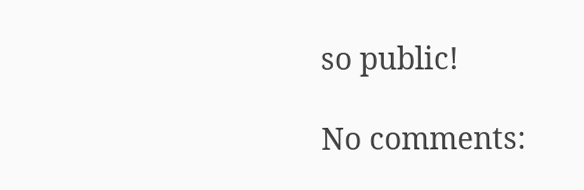so public!

No comments: